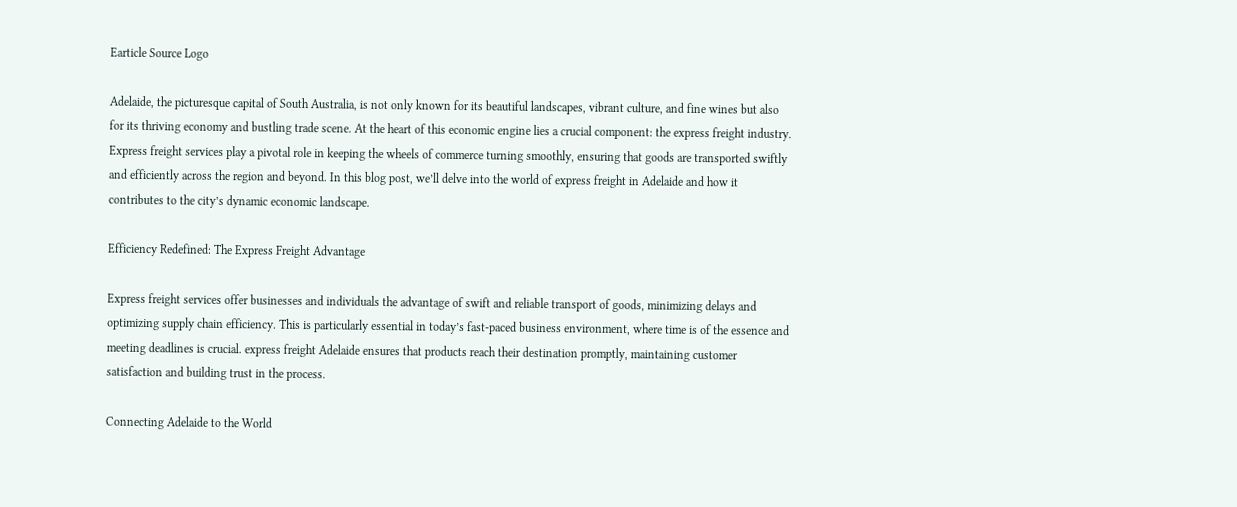Earticle Source Logo

Adelaide, the picturesque capital of South Australia, is not only known for its beautiful landscapes, vibrant culture, and fine wines but also for its thriving economy and bustling trade scene. At the heart of this economic engine lies a crucial component: the express freight industry. Express freight services play a pivotal role in keeping the wheels of commerce turning smoothly, ensuring that goods are transported swiftly and efficiently across the region and beyond. In this blog post, we’ll delve into the world of express freight in Adelaide and how it contributes to the city’s dynamic economic landscape.

Efficiency Redefined: The Express Freight Advantage

Express freight services offer businesses and individuals the advantage of swift and reliable transport of goods, minimizing delays and optimizing supply chain efficiency. This is particularly essential in today’s fast-paced business environment, where time is of the essence and meeting deadlines is crucial. express freight Adelaide ensures that products reach their destination promptly, maintaining customer satisfaction and building trust in the process.

Connecting Adelaide to the World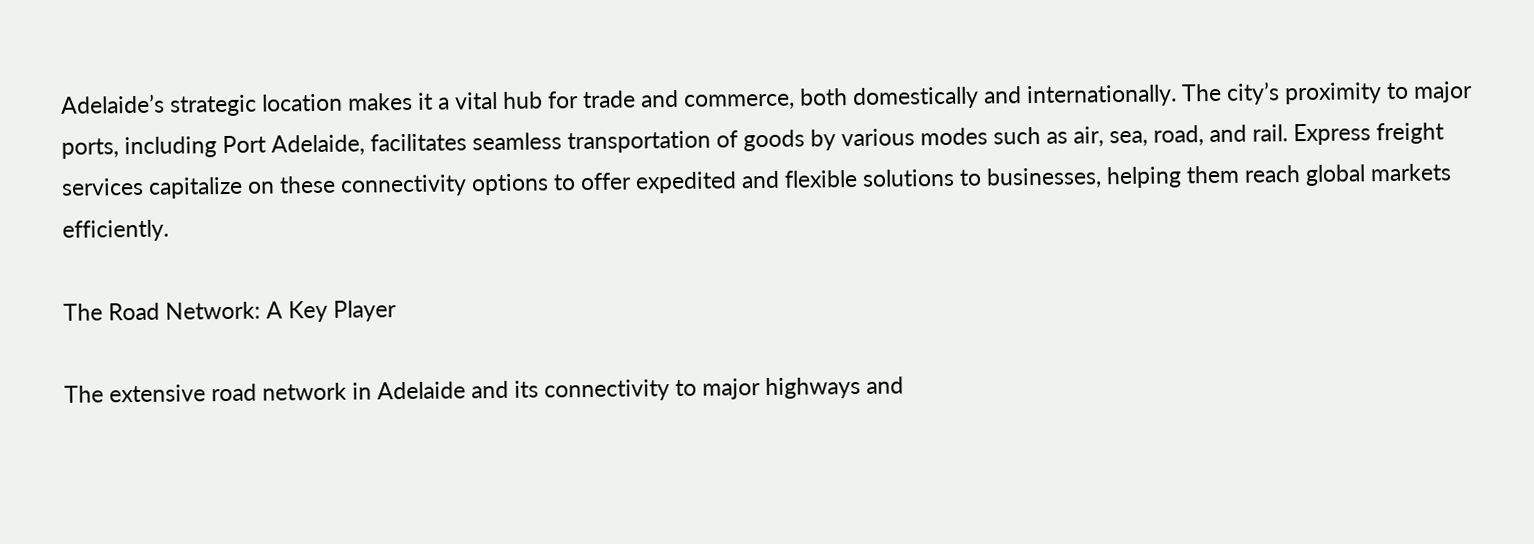Adelaide’s strategic location makes it a vital hub for trade and commerce, both domestically and internationally. The city’s proximity to major ports, including Port Adelaide, facilitates seamless transportation of goods by various modes such as air, sea, road, and rail. Express freight services capitalize on these connectivity options to offer expedited and flexible solutions to businesses, helping them reach global markets efficiently.

The Road Network: A Key Player

The extensive road network in Adelaide and its connectivity to major highways and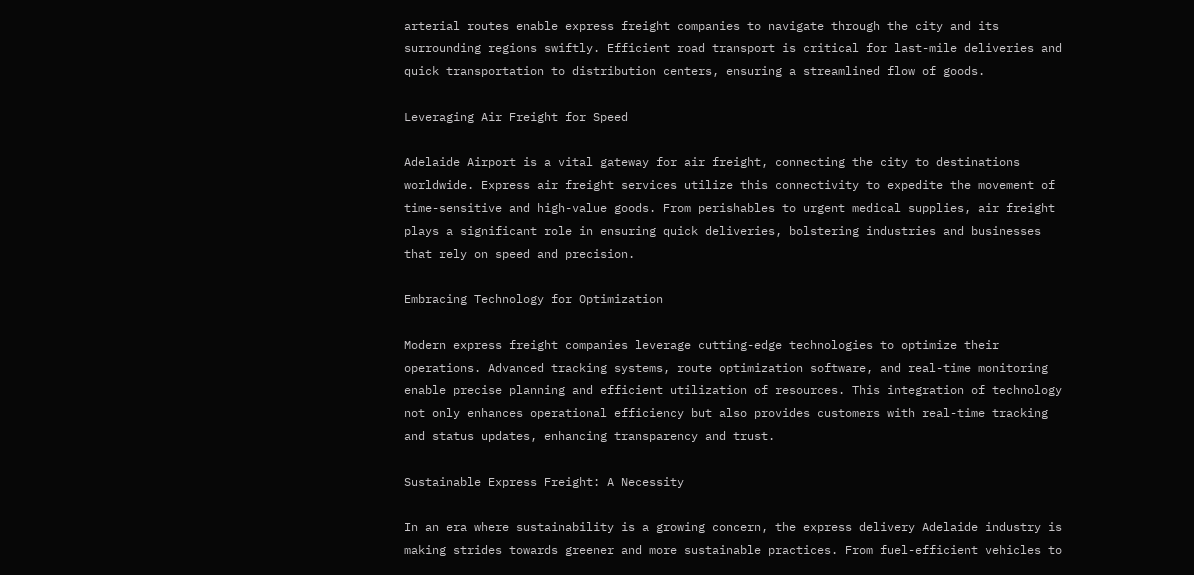arterial routes enable express freight companies to navigate through the city and its surrounding regions swiftly. Efficient road transport is critical for last-mile deliveries and quick transportation to distribution centers, ensuring a streamlined flow of goods.

Leveraging Air Freight for Speed

Adelaide Airport is a vital gateway for air freight, connecting the city to destinations worldwide. Express air freight services utilize this connectivity to expedite the movement of time-sensitive and high-value goods. From perishables to urgent medical supplies, air freight plays a significant role in ensuring quick deliveries, bolstering industries and businesses that rely on speed and precision.

Embracing Technology for Optimization

Modern express freight companies leverage cutting-edge technologies to optimize their operations. Advanced tracking systems, route optimization software, and real-time monitoring enable precise planning and efficient utilization of resources. This integration of technology not only enhances operational efficiency but also provides customers with real-time tracking and status updates, enhancing transparency and trust.

Sustainable Express Freight: A Necessity

In an era where sustainability is a growing concern, the express delivery Adelaide industry is making strides towards greener and more sustainable practices. From fuel-efficient vehicles to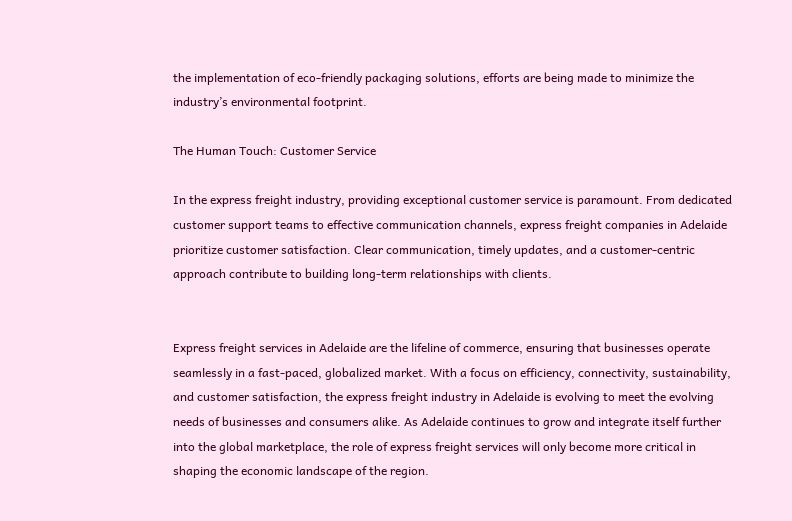the implementation of eco-friendly packaging solutions, efforts are being made to minimize the industry’s environmental footprint.

The Human Touch: Customer Service

In the express freight industry, providing exceptional customer service is paramount. From dedicated customer support teams to effective communication channels, express freight companies in Adelaide prioritize customer satisfaction. Clear communication, timely updates, and a customer-centric approach contribute to building long-term relationships with clients.


Express freight services in Adelaide are the lifeline of commerce, ensuring that businesses operate seamlessly in a fast-paced, globalized market. With a focus on efficiency, connectivity, sustainability, and customer satisfaction, the express freight industry in Adelaide is evolving to meet the evolving needs of businesses and consumers alike. As Adelaide continues to grow and integrate itself further into the global marketplace, the role of express freight services will only become more critical in shaping the economic landscape of the region.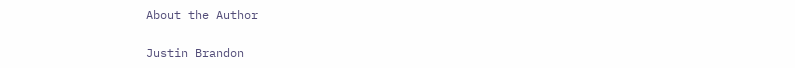About the Author

Justin Brandon